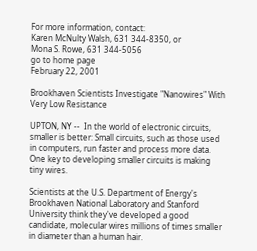For more information, contact:
Karen McNulty Walsh, 631 344-8350, or
Mona S. Rowe, 631 344-5056
go to home page
February 22, 2001

Brookhaven Scientists Investigate "Nanowires" With Very Low Resistance

UPTON, NY --  In the world of electronic circuits, smaller is better: Small circuits, such as those used in computers, run faster and process more data. One key to developing smaller circuits is making tiny wires.

Scientists at the U.S. Department of Energy's Brookhaven National Laboratory and Stanford University think they've developed a good candidate, molecular wires millions of times smaller in diameter than a human hair.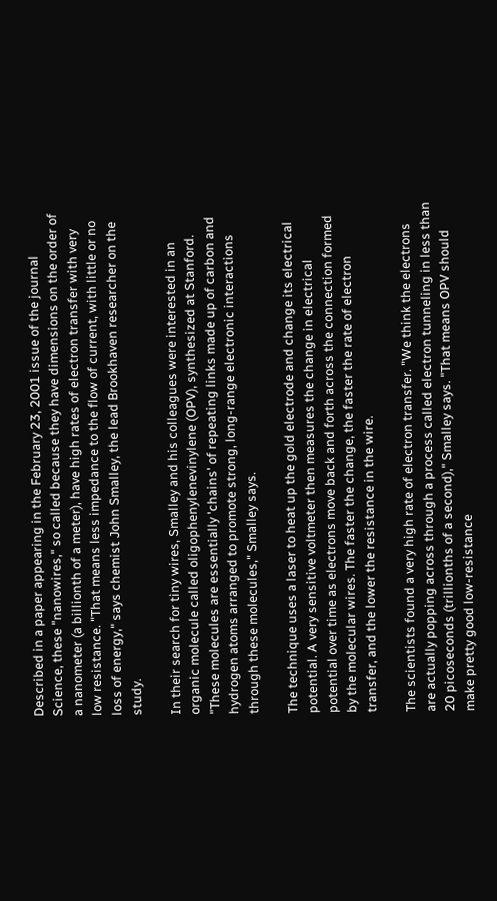Described in a paper appearing in the February 23, 2001 issue of the journal Science, these "nanowires," so called because they have dimensions on the order of a nanometer (a billionth of a meter), have high rates of electron transfer with very low resistance. "That means less impedance to the flow of current, with little or no loss of energy," says chemist John Smalley, the lead Brookhaven researcher on the study.

In their search for tiny wires, Smalley and his colleagues were interested in an organic molecule called oligophenylenevinylene (OPV), synthesized at Stanford. "These molecules are essentially 'chains' of repeating links made up of carbon and hydrogen atoms arranged to promote strong, long-range electronic interactions through these molecules," Smalley says.

The technique uses a laser to heat up the gold electrode and change its electrical potential. A very sensitive voltmeter then measures the change in electrical potential over time as electrons move back and forth across the connection formed by the molecular wires. The faster the change, the faster the rate of electron transfer, and the lower the resistance in the wire.

The scientists found a very high rate of electron transfer. "We think the electrons are actually popping across through a process called electron tunneling in less than 20 picoseconds (trillionths of a second)," Smalley says. "That means OPV should make pretty good low-resistance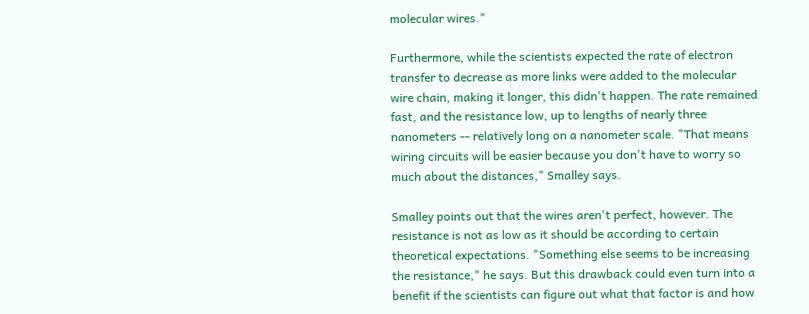molecular wires."

Furthermore, while the scientists expected the rate of electron transfer to decrease as more links were added to the molecular wire chain, making it longer, this didn't happen. The rate remained fast, and the resistance low, up to lengths of nearly three nanometers -- relatively long on a nanometer scale. "That means wiring circuits will be easier because you don't have to worry so much about the distances," Smalley says.

Smalley points out that the wires aren't perfect, however. The resistance is not as low as it should be according to certain theoretical expectations. "Something else seems to be increasing the resistance," he says. But this drawback could even turn into a benefit if the scientists can figure out what that factor is and how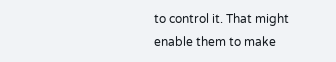to control it. That might enable them to make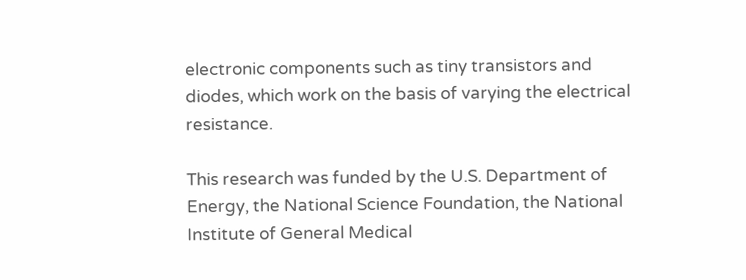electronic components such as tiny transistors and diodes, which work on the basis of varying the electrical resistance.

This research was funded by the U.S. Department of Energy, the National Science Foundation, the National Institute of General Medical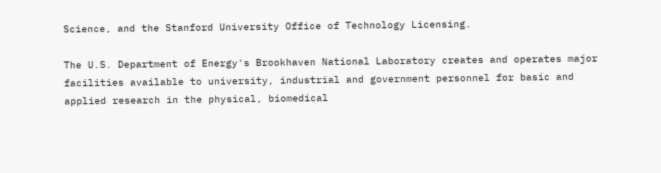Science, and the Stanford University Office of Technology Licensing.

The U.S. Department of Energy's Brookhaven National Laboratory creates and operates major facilities available to university, industrial and government personnel for basic and applied research in the physical, biomedical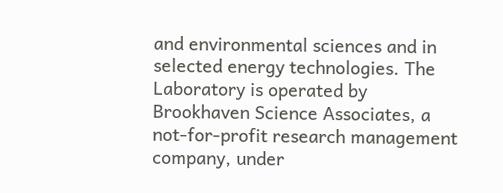and environmental sciences and in selected energy technologies. The Laboratory is operated by Brookhaven Science Associates, a not-for-profit research management company, under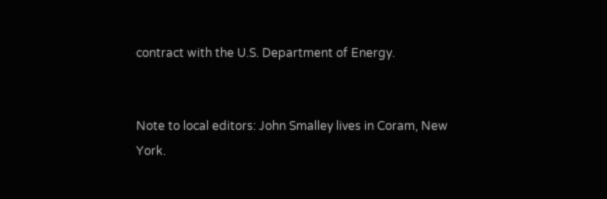contract with the U.S. Department of Energy.


Note to local editors: John Smalley lives in Coram, New York.